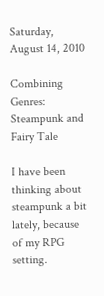Saturday, August 14, 2010

Combining Genres: Steampunk and Fairy Tale

I have been thinking about steampunk a bit lately, because of my RPG setting.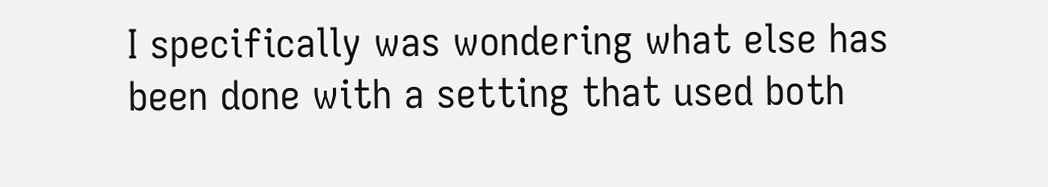I specifically was wondering what else has been done with a setting that used both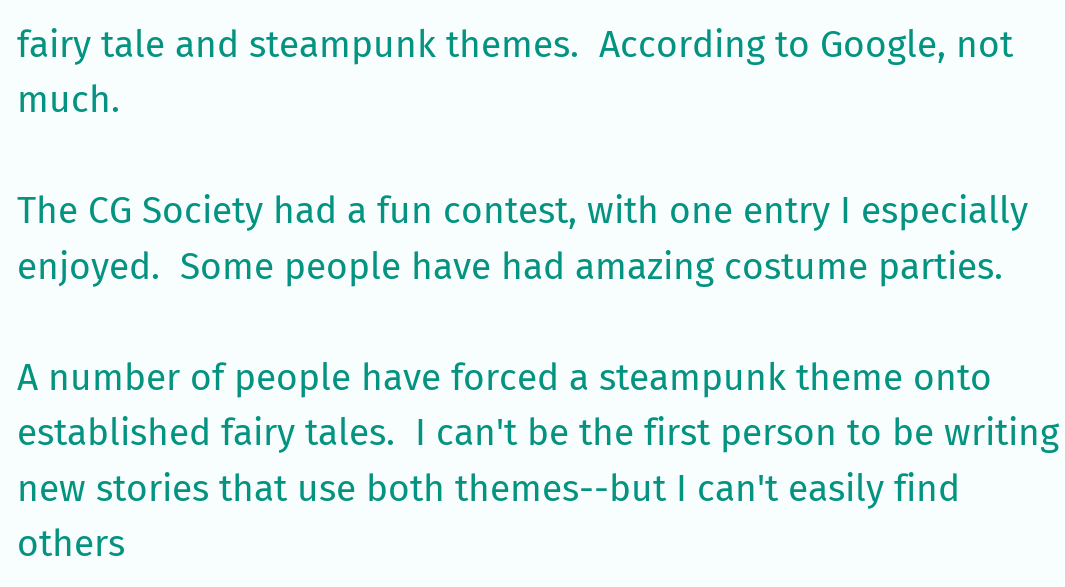fairy tale and steampunk themes.  According to Google, not much.

The CG Society had a fun contest, with one entry I especially enjoyed.  Some people have had amazing costume parties.

A number of people have forced a steampunk theme onto established fairy tales.  I can't be the first person to be writing new stories that use both themes--but I can't easily find others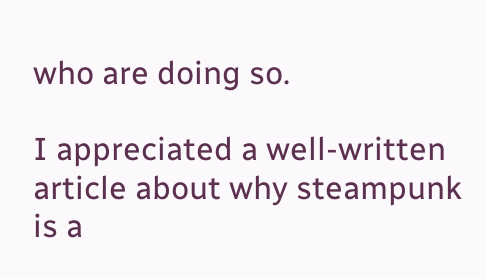who are doing so.

I appreciated a well-written article about why steampunk is a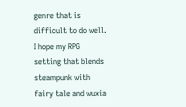genre that is difficult to do well.  I hope my RPG setting that blends steampunk with fairy tale and wuxia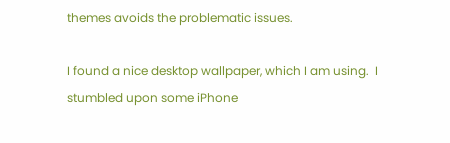themes avoids the problematic issues.

I found a nice desktop wallpaper, which I am using.  I stumbled upon some iPhone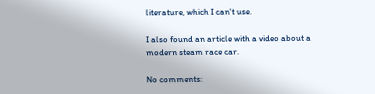literature, which I can't use.

I also found an article with a video about a modern steam race car.

No comments: